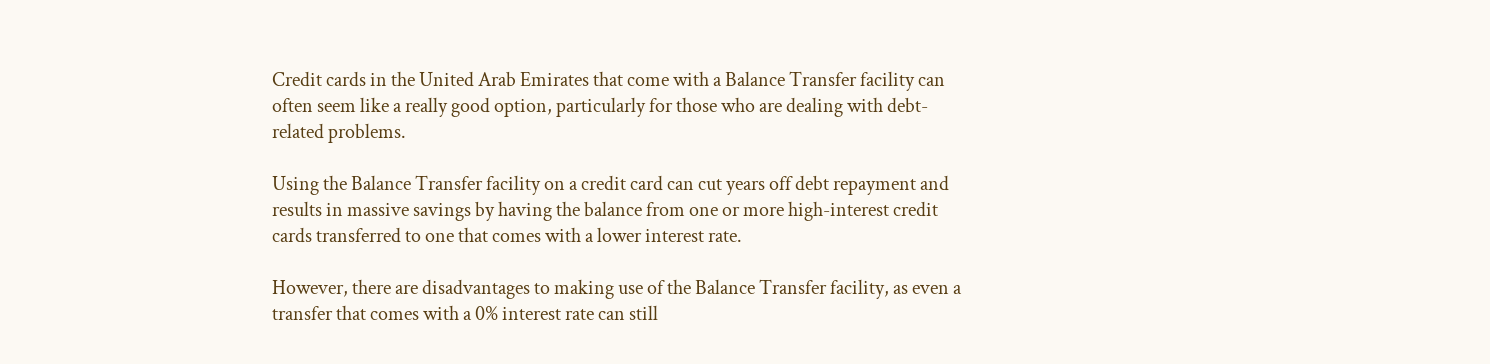Credit cards in the United Arab Emirates that come with a Balance Transfer facility can often seem like a really good option, particularly for those who are dealing with debt-related problems.

Using the Balance Transfer facility on a credit card can cut years off debt repayment and results in massive savings by having the balance from one or more high-interest credit cards transferred to one that comes with a lower interest rate.

However, there are disadvantages to making use of the Balance Transfer facility, as even a transfer that comes with a 0% interest rate can still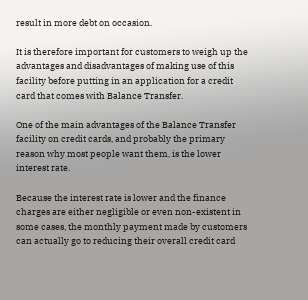result in more debt on occasion.

It is therefore important for customers to weigh up the advantages and disadvantages of making use of this facility before putting in an application for a credit card that comes with Balance Transfer.

One of the main advantages of the Balance Transfer facility on credit cards, and probably the primary reason why most people want them, is the lower interest rate.

Because the interest rate is lower and the finance charges are either negligible or even non-existent in some cases, the monthly payment made by customers can actually go to reducing their overall credit card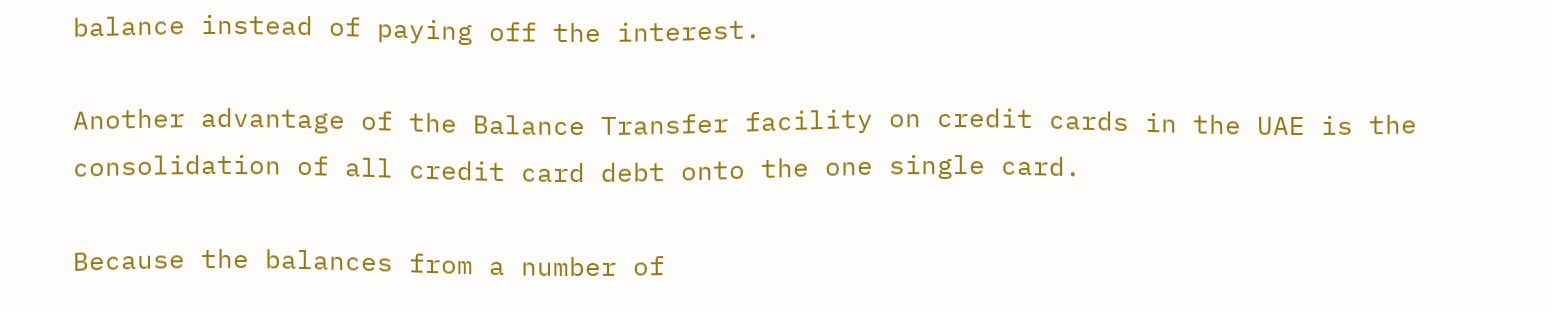balance instead of paying off the interest.

Another advantage of the Balance Transfer facility on credit cards in the UAE is the consolidation of all credit card debt onto the one single card.

Because the balances from a number of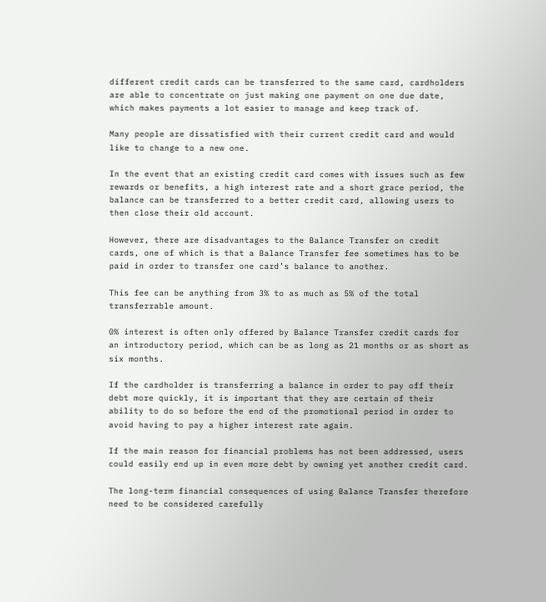different credit cards can be transferred to the same card, cardholders are able to concentrate on just making one payment on one due date, which makes payments a lot easier to manage and keep track of.

Many people are dissatisfied with their current credit card and would like to change to a new one.

In the event that an existing credit card comes with issues such as few rewards or benefits, a high interest rate and a short grace period, the balance can be transferred to a better credit card, allowing users to then close their old account.

However, there are disadvantages to the Balance Transfer on credit cards, one of which is that a Balance Transfer fee sometimes has to be paid in order to transfer one card’s balance to another.

This fee can be anything from 3% to as much as 5% of the total transferrable amount.

0% interest is often only offered by Balance Transfer credit cards for an introductory period, which can be as long as 21 months or as short as six months.

If the cardholder is transferring a balance in order to pay off their debt more quickly, it is important that they are certain of their ability to do so before the end of the promotional period in order to avoid having to pay a higher interest rate again.

If the main reason for financial problems has not been addressed, users could easily end up in even more debt by owning yet another credit card.

The long-term financial consequences of using Balance Transfer therefore need to be considered carefully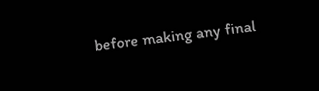before making any final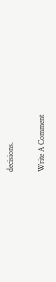decisions.

Write A Comment